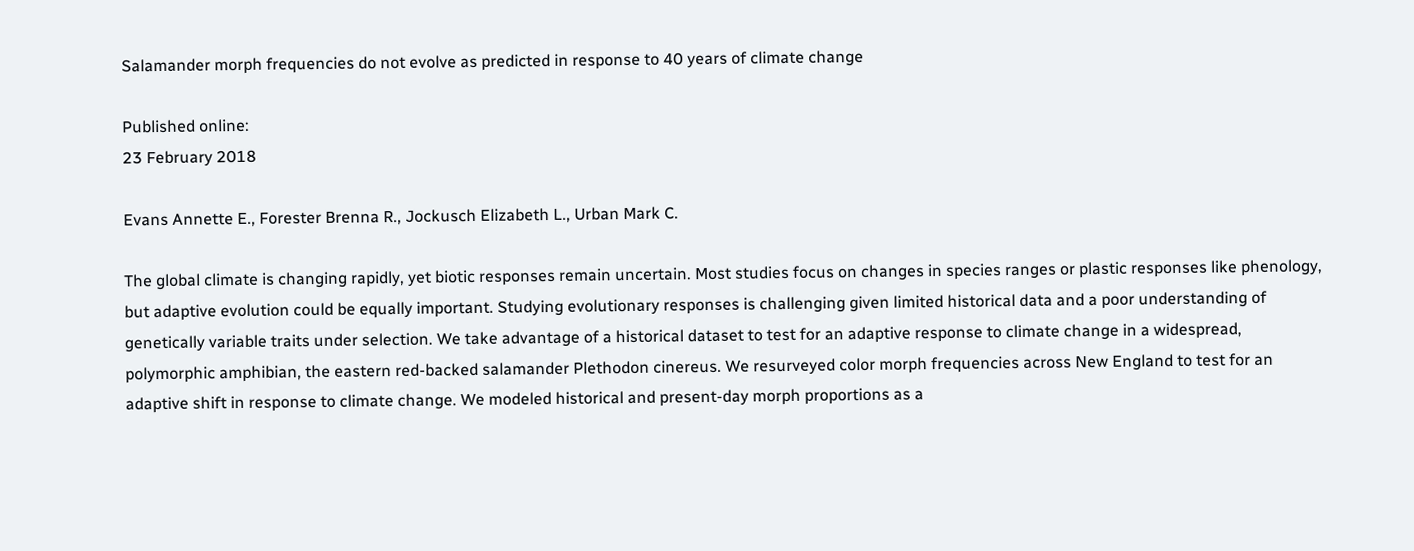Salamander morph frequencies do not evolve as predicted in response to 40 years of climate change

Published online:
23 February 2018

Evans Annette E., Forester Brenna R., Jockusch Elizabeth L., Urban Mark C.

The global climate is changing rapidly, yet biotic responses remain uncertain. Most studies focus on changes in species ranges or plastic responses like phenology, but adaptive evolution could be equally important. Studying evolutionary responses is challenging given limited historical data and a poor understanding of genetically variable traits under selection. We take advantage of a historical dataset to test for an adaptive response to climate change in a widespread, polymorphic amphibian, the eastern red-backed salamander Plethodon cinereus. We resurveyed color morph frequencies across New England to test for an adaptive shift in response to climate change. We modeled historical and present-day morph proportions as a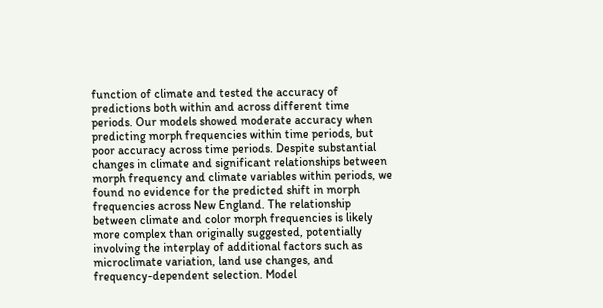function of climate and tested the accuracy of predictions both within and across different time periods. Our models showed moderate accuracy when predicting morph frequencies within time periods, but poor accuracy across time periods. Despite substantial changes in climate and significant relationships between morph frequency and climate variables within periods, we found no evidence for the predicted shift in morph frequencies across New England. The relationship between climate and color morph frequencies is likely more complex than originally suggested, potentially involving the interplay of additional factors such as microclimate variation, land use changes, and frequency-dependent selection. Model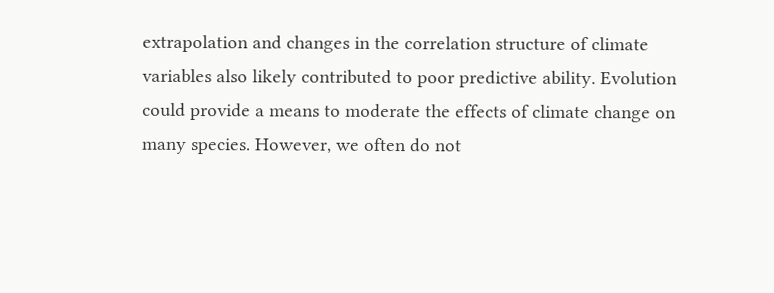extrapolation and changes in the correlation structure of climate variables also likely contributed to poor predictive ability. Evolution could provide a means to moderate the effects of climate change on many species. However, we often do not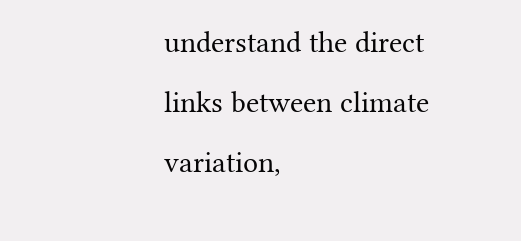understand the direct links between climate variation,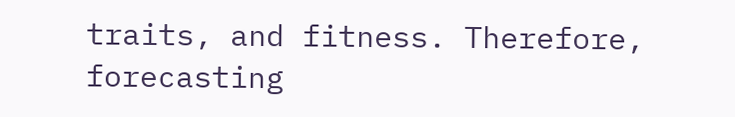traits, and fitness. Therefore, forecasting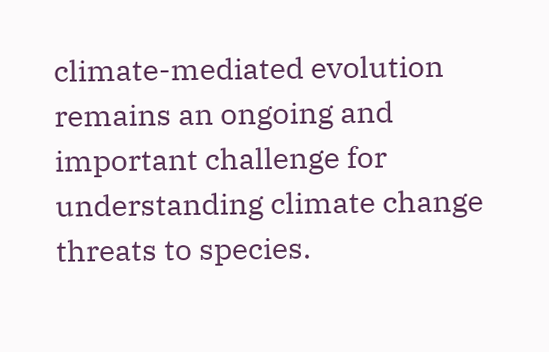climate-mediated evolution remains an ongoing and important challenge for understanding climate change threats to species.